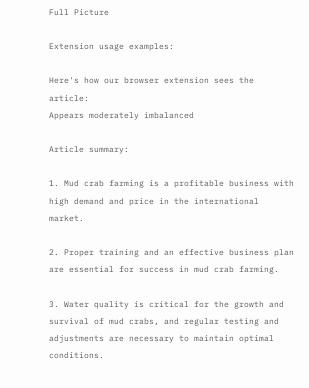Full Picture

Extension usage examples:

Here's how our browser extension sees the article:
Appears moderately imbalanced

Article summary:

1. Mud crab farming is a profitable business with high demand and price in the international market.

2. Proper training and an effective business plan are essential for success in mud crab farming.

3. Water quality is critical for the growth and survival of mud crabs, and regular testing and adjustments are necessary to maintain optimal conditions.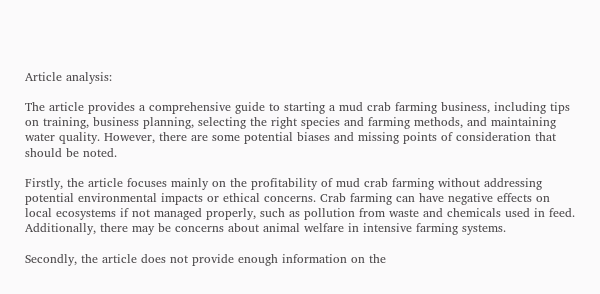Article analysis:

The article provides a comprehensive guide to starting a mud crab farming business, including tips on training, business planning, selecting the right species and farming methods, and maintaining water quality. However, there are some potential biases and missing points of consideration that should be noted.

Firstly, the article focuses mainly on the profitability of mud crab farming without addressing potential environmental impacts or ethical concerns. Crab farming can have negative effects on local ecosystems if not managed properly, such as pollution from waste and chemicals used in feed. Additionally, there may be concerns about animal welfare in intensive farming systems.

Secondly, the article does not provide enough information on the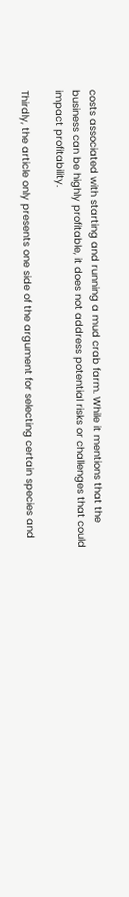costs associated with starting and running a mud crab farm. While it mentions that the business can be highly profitable, it does not address potential risks or challenges that could impact profitability.

Thirdly, the article only presents one side of the argument for selecting certain species and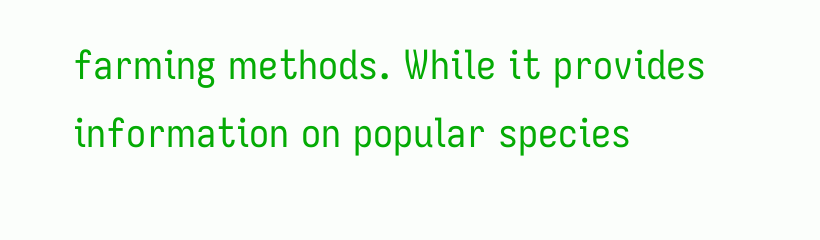farming methods. While it provides information on popular species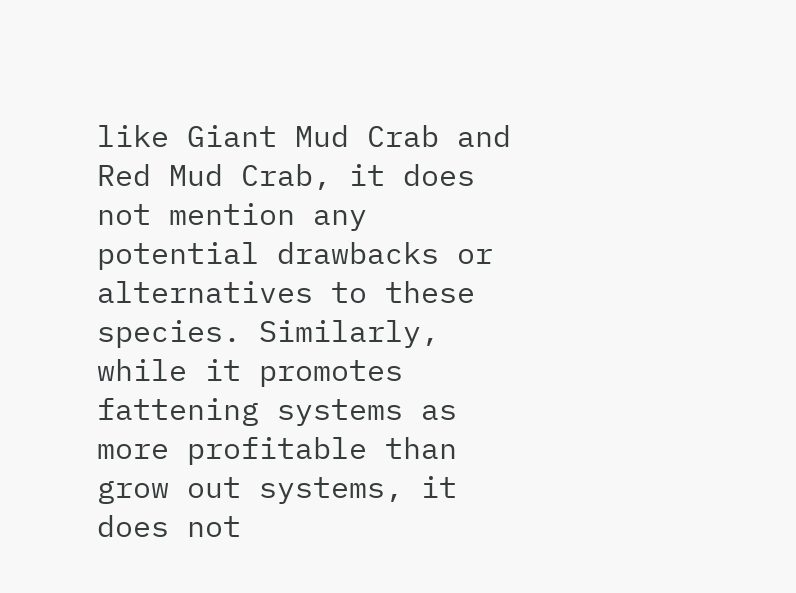like Giant Mud Crab and Red Mud Crab, it does not mention any potential drawbacks or alternatives to these species. Similarly, while it promotes fattening systems as more profitable than grow out systems, it does not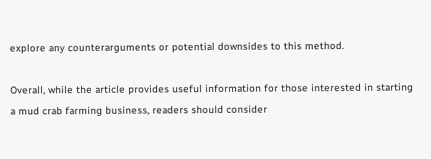explore any counterarguments or potential downsides to this method.

Overall, while the article provides useful information for those interested in starting a mud crab farming business, readers should consider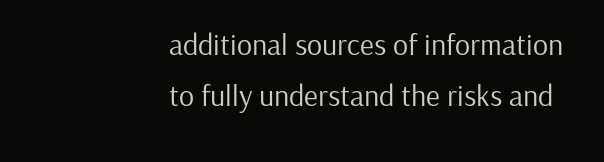additional sources of information to fully understand the risks and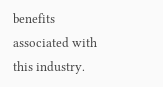benefits associated with this industry.